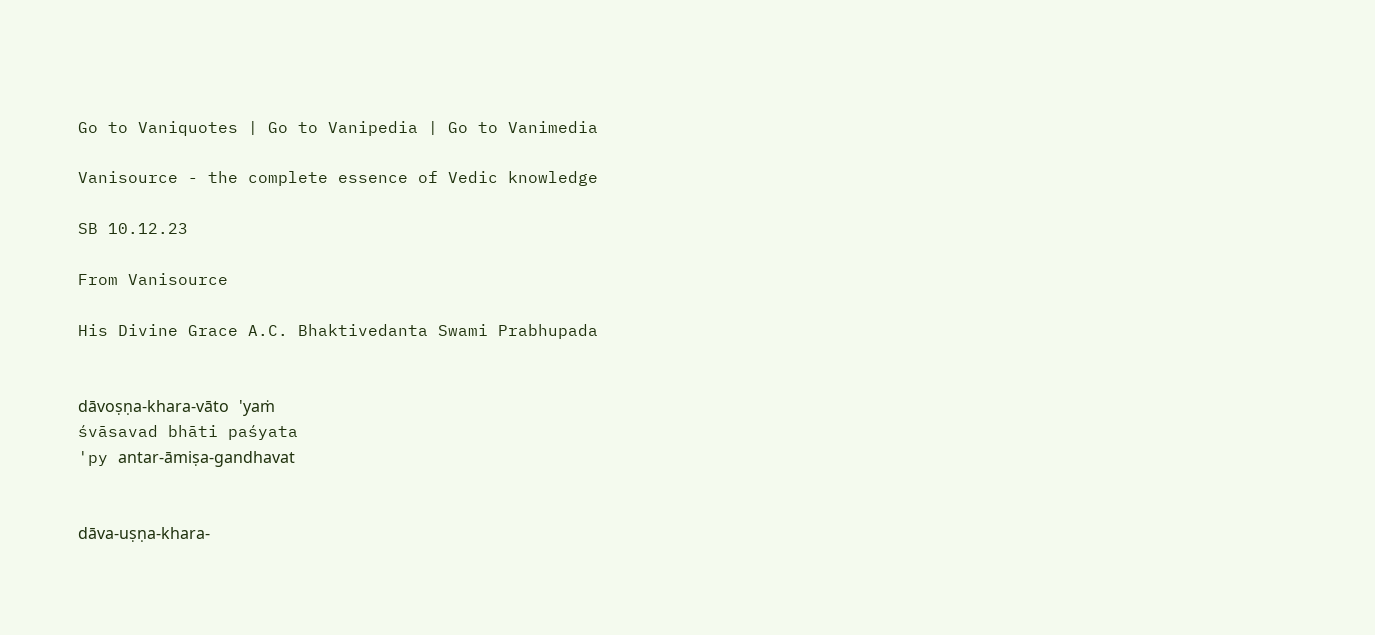Go to Vaniquotes | Go to Vanipedia | Go to Vanimedia

Vanisource - the complete essence of Vedic knowledge

SB 10.12.23

From Vanisource

His Divine Grace A.C. Bhaktivedanta Swami Prabhupada


dāvoṣṇa-khara-vāto 'yaṁ
śvāsavad bhāti paśyata
'py antar-āmiṣa-gandhavat


dāva-uṣṇa-khara-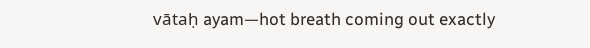vātaḥ ayam—hot breath coming out exactly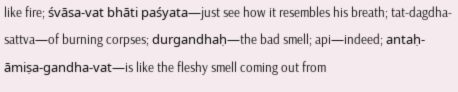like fire; śvāsa-vat bhāti paśyata—just see how it resembles his breath; tat-dagdha-sattva—of burning corpses; durgandhaḥ—the bad smell; api—indeed; antaḥ-āmiṣa-gandha-vat—is like the fleshy smell coming out from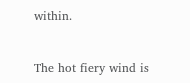within.


The hot fiery wind is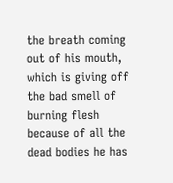the breath coming out of his mouth, which is giving off the bad smell of burning flesh because of all the dead bodies he has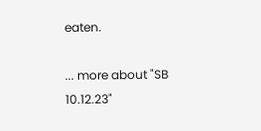eaten.

... more about "SB 10.12.23"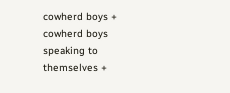cowherd boys +
cowherd boys speaking to themselves +